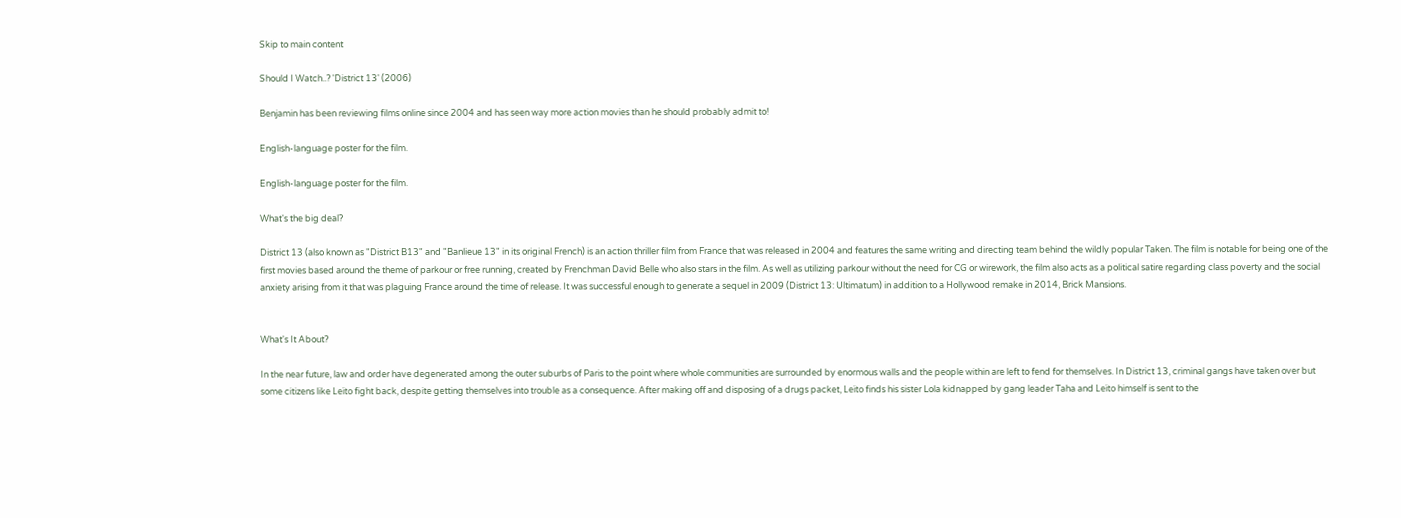Skip to main content

Should I Watch..? 'District 13' (2006)

Benjamin has been reviewing films online since 2004 and has seen way more action movies than he should probably admit to!

English-language poster for the film.

English-language poster for the film.

What's the big deal?

District 13 (also known as "District B13" and "Banlieue 13" in its original French) is an action thriller film from France that was released in 2004 and features the same writing and directing team behind the wildly popular Taken. The film is notable for being one of the first movies based around the theme of parkour or free running, created by Frenchman David Belle who also stars in the film. As well as utilizing parkour without the need for CG or wirework, the film also acts as a political satire regarding class poverty and the social anxiety arising from it that was plaguing France around the time of release. It was successful enough to generate a sequel in 2009 (District 13: Ultimatum) in addition to a Hollywood remake in 2014, Brick Mansions.


What's It About?

In the near future, law and order have degenerated among the outer suburbs of Paris to the point where whole communities are surrounded by enormous walls and the people within are left to fend for themselves. In District 13, criminal gangs have taken over but some citizens like Leïto fight back, despite getting themselves into trouble as a consequence. After making off and disposing of a drugs packet, Leïto finds his sister Lola kidnapped by gang leader Taha and Leïto himself is sent to the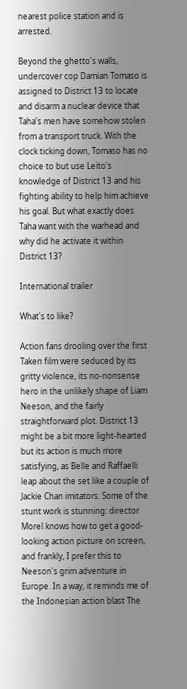nearest police station and is arrested.

Beyond the ghetto's walls, undercover cop Damian Tomaso is assigned to District 13 to locate and disarm a nuclear device that Taha's men have somehow stolen from a transport truck. With the clock ticking down, Tomaso has no choice to but use Leïto's knowledge of District 13 and his fighting ability to help him achieve his goal. But what exactly does Taha want with the warhead and why did he activate it within District 13?

International trailer

What's to like?

Action fans drooling over the first Taken film were seduced by its gritty violence, its no-nonsense hero in the unlikely shape of Liam Neeson, and the fairly straightforward plot. District 13 might be a bit more light-hearted but its action is much more satisfying, as Belle and Raffaelli leap about the set like a couple of Jackie Chan imitators. Some of the stunt work is stunning: director Morel knows how to get a good-looking action picture on screen, and frankly, I prefer this to Neeson's grim adventure in Europe. In a way, it reminds me of the Indonesian action blast The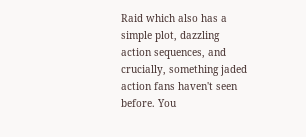Raid which also has a simple plot, dazzling action sequences, and crucially, something jaded action fans haven't seen before. You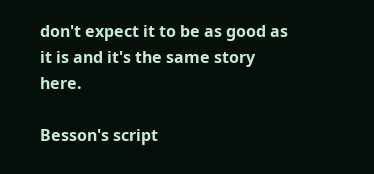don't expect it to be as good as it is and it's the same story here.

Besson's script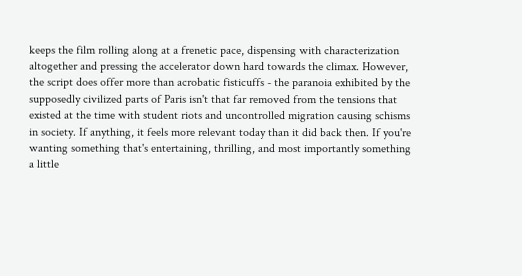keeps the film rolling along at a frenetic pace, dispensing with characterization altogether and pressing the accelerator down hard towards the climax. However, the script does offer more than acrobatic fisticuffs - the paranoia exhibited by the supposedly civilized parts of Paris isn't that far removed from the tensions that existed at the time with student riots and uncontrolled migration causing schisms in society. If anything, it feels more relevant today than it did back then. If you're wanting something that's entertaining, thrilling, and most importantly something a little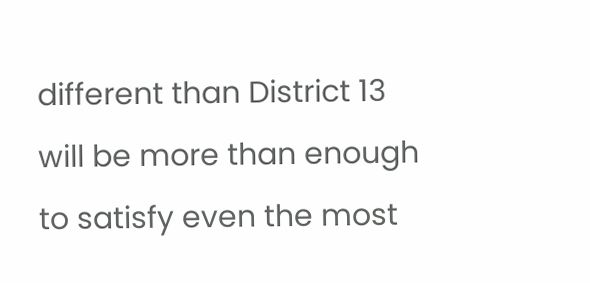different than District 13 will be more than enough to satisfy even the most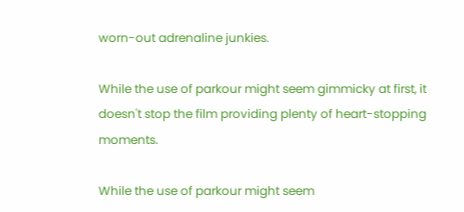worn-out adrenaline junkies.

While the use of parkour might seem gimmicky at first, it doesn't stop the film providing plenty of heart-stopping moments.

While the use of parkour might seem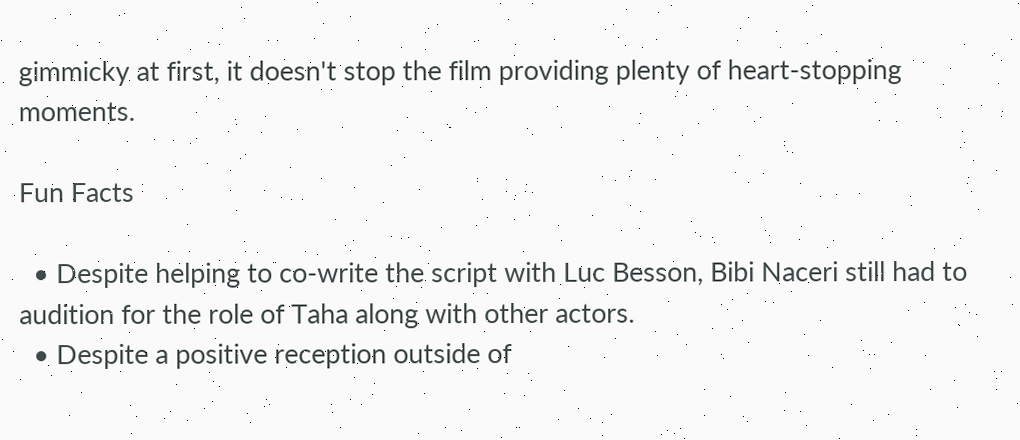gimmicky at first, it doesn't stop the film providing plenty of heart-stopping moments.

Fun Facts

  • Despite helping to co-write the script with Luc Besson, Bibi Naceri still had to audition for the role of Taha along with other actors.
  • Despite a positive reception outside of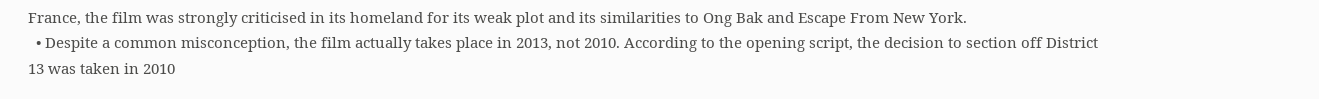France, the film was strongly criticised in its homeland for its weak plot and its similarities to Ong Bak and Escape From New York.
  • Despite a common misconception, the film actually takes place in 2013, not 2010. According to the opening script, the decision to section off District 13 was taken in 2010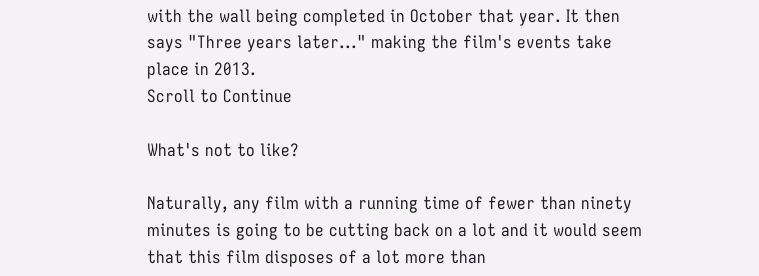with the wall being completed in October that year. It then says "Three years later..." making the film's events take place in 2013.
Scroll to Continue

What's not to like?

Naturally, any film with a running time of fewer than ninety minutes is going to be cutting back on a lot and it would seem that this film disposes of a lot more than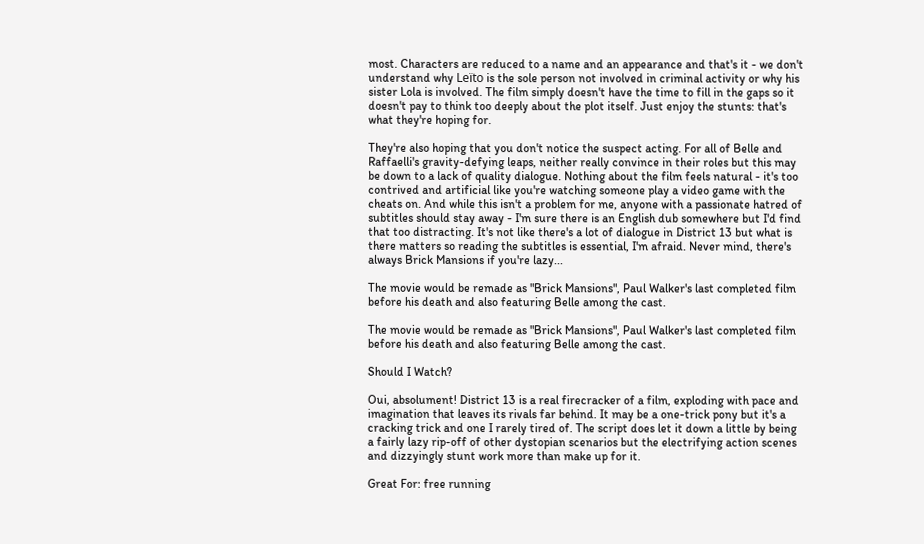most. Characters are reduced to a name and an appearance and that's it - we don't understand why Leïto is the sole person not involved in criminal activity or why his sister Lola is involved. The film simply doesn't have the time to fill in the gaps so it doesn't pay to think too deeply about the plot itself. Just enjoy the stunts: that's what they're hoping for.

They're also hoping that you don't notice the suspect acting. For all of Belle and Raffaelli's gravity-defying leaps, neither really convince in their roles but this may be down to a lack of quality dialogue. Nothing about the film feels natural - it's too contrived and artificial like you're watching someone play a video game with the cheats on. And while this isn't a problem for me, anyone with a passionate hatred of subtitles should stay away - I'm sure there is an English dub somewhere but I'd find that too distracting. It's not like there's a lot of dialogue in District 13 but what is there matters so reading the subtitles is essential, I'm afraid. Never mind, there's always Brick Mansions if you're lazy...

The movie would be remade as "Brick Mansions", Paul Walker's last completed film before his death and also featuring Belle among the cast.

The movie would be remade as "Brick Mansions", Paul Walker's last completed film before his death and also featuring Belle among the cast.

Should I Watch?

Oui, absolument! District 13 is a real firecracker of a film, exploding with pace and imagination that leaves its rivals far behind. It may be a one-trick pony but it's a cracking trick and one I rarely tired of. The script does let it down a little by being a fairly lazy rip-off of other dystopian scenarios but the electrifying action scenes and dizzyingly stunt work more than make up for it.

Great For: free running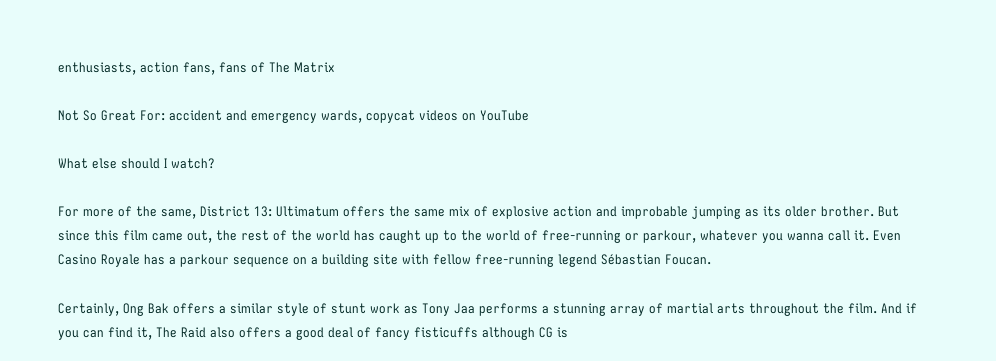enthusiasts, action fans, fans of The Matrix

Not So Great For: accident and emergency wards, copycat videos on YouTube

What else should I watch?

For more of the same, District 13: Ultimatum offers the same mix of explosive action and improbable jumping as its older brother. But since this film came out, the rest of the world has caught up to the world of free-running or parkour, whatever you wanna call it. Even Casino Royale has a parkour sequence on a building site with fellow free-running legend Sébastian Foucan.

Certainly, Ong Bak offers a similar style of stunt work as Tony Jaa performs a stunning array of martial arts throughout the film. And if you can find it, The Raid also offers a good deal of fancy fisticuffs although CG is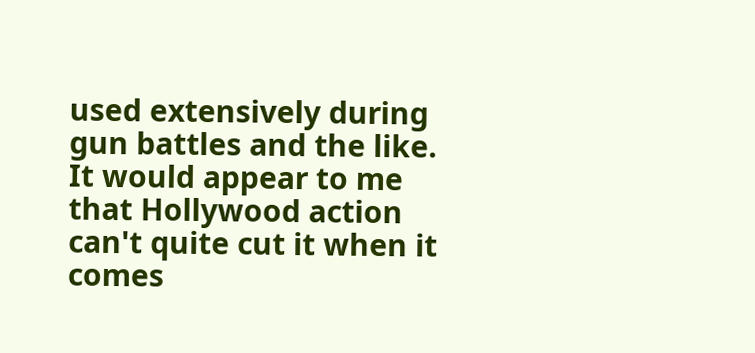used extensively during gun battles and the like. It would appear to me that Hollywood action can't quite cut it when it comes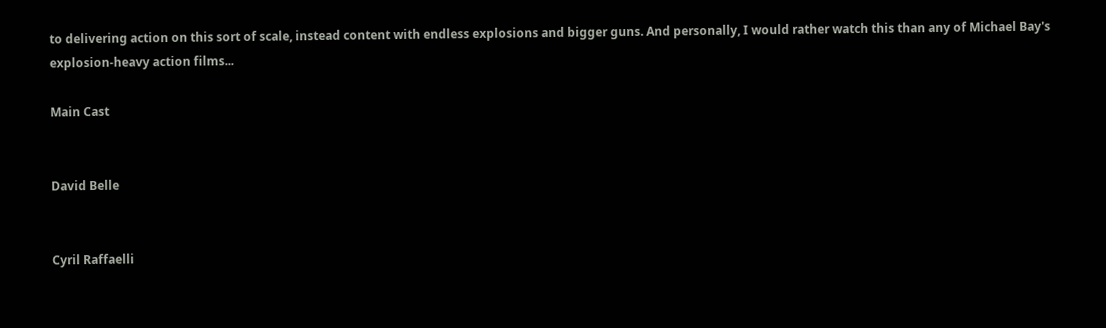to delivering action on this sort of scale, instead content with endless explosions and bigger guns. And personally, I would rather watch this than any of Michael Bay's explosion-heavy action films...

Main Cast


David Belle


Cyril Raffaelli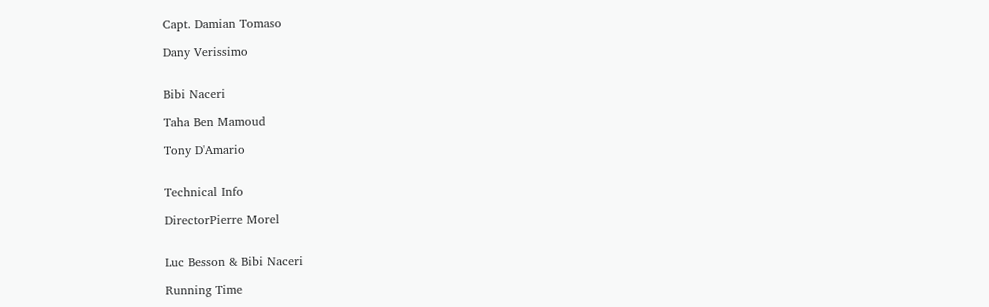Capt. Damian Tomaso

Dany Verissimo


Bibi Naceri

Taha Ben Mamoud

Tony D'Amario


Technical Info

DirectorPierre Morel


Luc Besson & Bibi Naceri

Running Time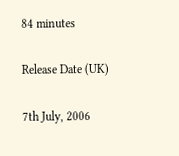84 minutes

Release Date (UK)

7th July, 2006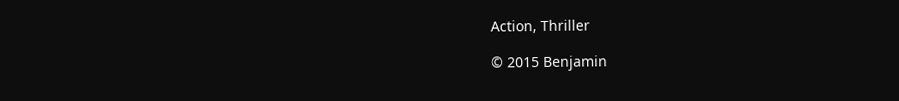Action, Thriller

© 2015 Benjamin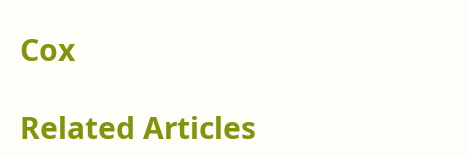Cox

Related Articles